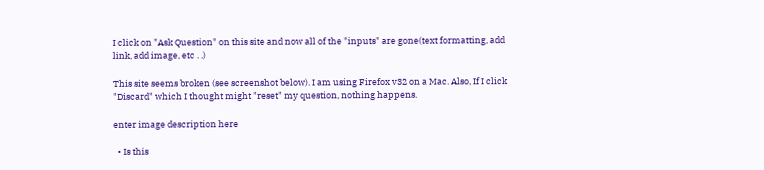I click on "Ask Question" on this site and now all of the "inputs" are gone(text formatting, add link, add image, etc . .)

This site seems broken (see screenshot below). I am using Firefox v32 on a Mac. Also, If I click "Discard" which I thought might "reset" my question, nothing happens.

enter image description here

  • Is this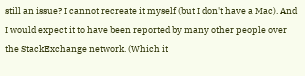still an issue? I cannot recreate it myself (but I don't have a Mac). And I would expect it to have been reported by many other people over the StackExchange network. (Which it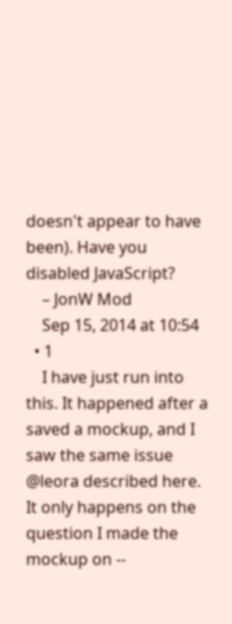doesn't appear to have been). Have you disabled JavaScript?
    – JonW Mod
    Sep 15, 2014 at 10:54
  • 1
    I have just run into this. It happened after a saved a mockup, and I saw the same issue @leora described here. It only happens on the question I made the mockup on --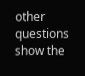other questions show the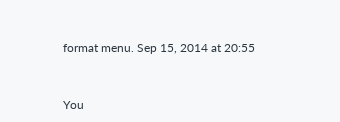format menu. Sep 15, 2014 at 20:55


You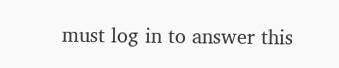must log in to answer this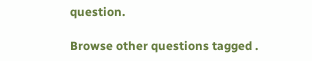question.

Browse other questions tagged .